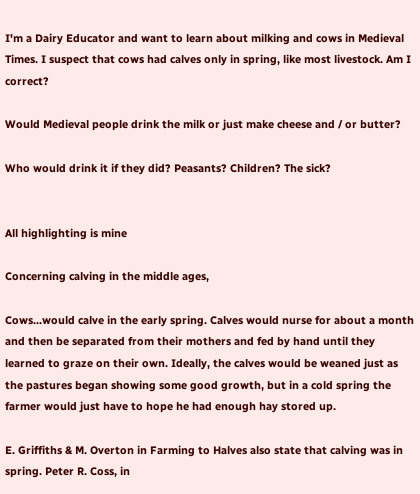I'm a Dairy Educator and want to learn about milking and cows in Medieval Times. I suspect that cows had calves only in spring, like most livestock. Am I correct?

Would Medieval people drink the milk or just make cheese and / or butter?

Who would drink it if they did? Peasants? Children? The sick?


All highlighting is mine

Concerning calving in the middle ages,

Cows...would calve in the early spring. Calves would nurse for about a month and then be separated from their mothers and fed by hand until they learned to graze on their own. Ideally, the calves would be weaned just as the pastures began showing some good growth, but in a cold spring the farmer would just have to hope he had enough hay stored up.

E. Griffiths & M. Overton in Farming to Halves also state that calving was in spring. Peter R. Coss, in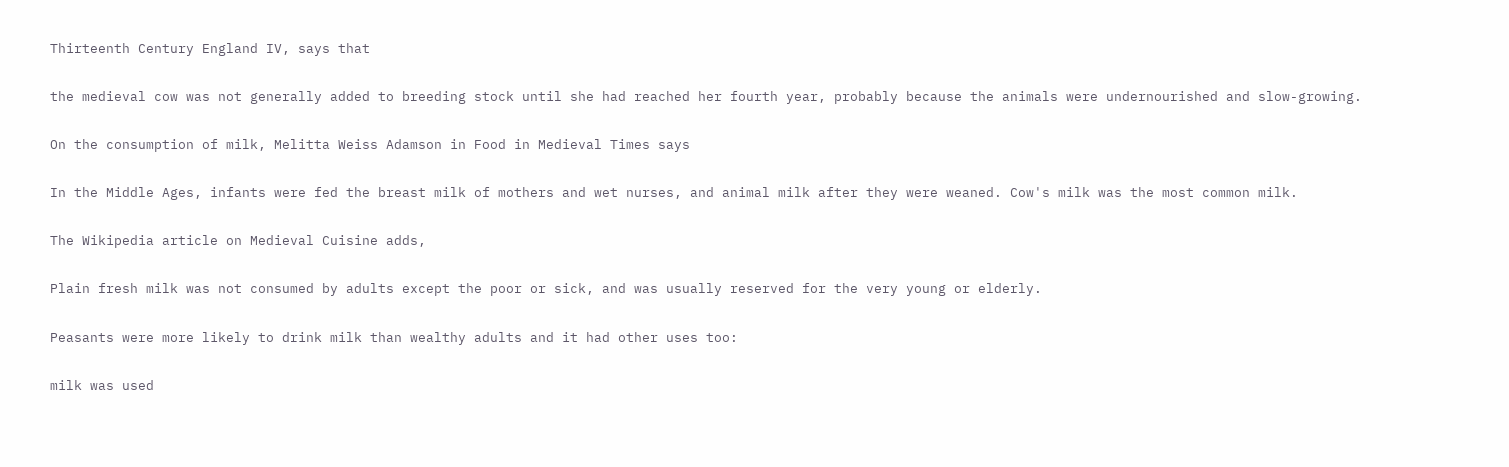Thirteenth Century England IV, says that

the medieval cow was not generally added to breeding stock until she had reached her fourth year, probably because the animals were undernourished and slow-growing.

On the consumption of milk, Melitta Weiss Adamson in Food in Medieval Times says

In the Middle Ages, infants were fed the breast milk of mothers and wet nurses, and animal milk after they were weaned. Cow's milk was the most common milk.

The Wikipedia article on Medieval Cuisine adds,

Plain fresh milk was not consumed by adults except the poor or sick, and was usually reserved for the very young or elderly.

Peasants were more likely to drink milk than wealthy adults and it had other uses too:

milk was used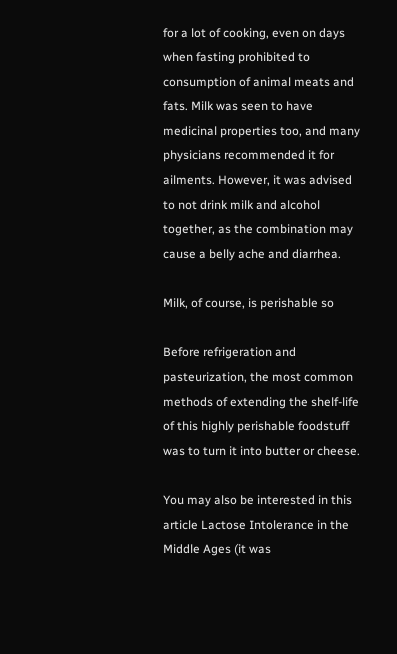for a lot of cooking, even on days when fasting prohibited to consumption of animal meats and fats. Milk was seen to have medicinal properties too, and many physicians recommended it for ailments. However, it was advised to not drink milk and alcohol together, as the combination may cause a belly ache and diarrhea.

Milk, of course, is perishable so

Before refrigeration and pasteurization, the most common methods of extending the shelf-life of this highly perishable foodstuff was to turn it into butter or cheese.

You may also be interested in this article Lactose Intolerance in the Middle Ages (it was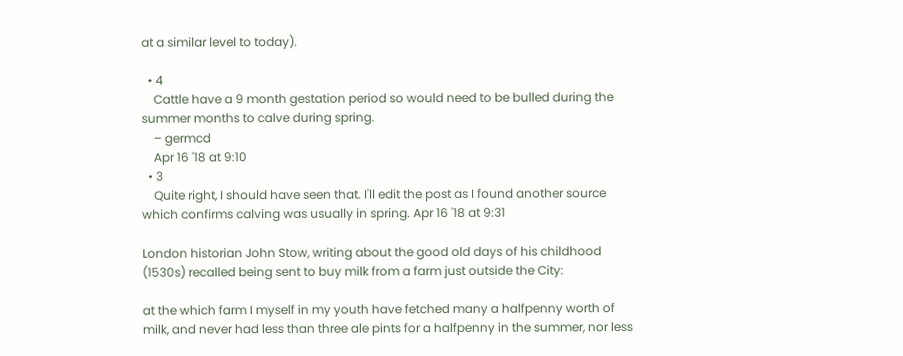at a similar level to today).

  • 4
    Cattle have a 9 month gestation period so would need to be bulled during the summer months to calve during spring.
    – germcd
    Apr 16 '18 at 9:10
  • 3
    Quite right, I should have seen that. I'll edit the post as I found another source which confirms calving was usually in spring. Apr 16 '18 at 9:31

London historian John Stow, writing about the good old days of his childhood (1530s) recalled being sent to buy milk from a farm just outside the City:

at the which farm I myself in my youth have fetched many a halfpenny worth of milk, and never had less than three ale pints for a halfpenny in the summer, nor less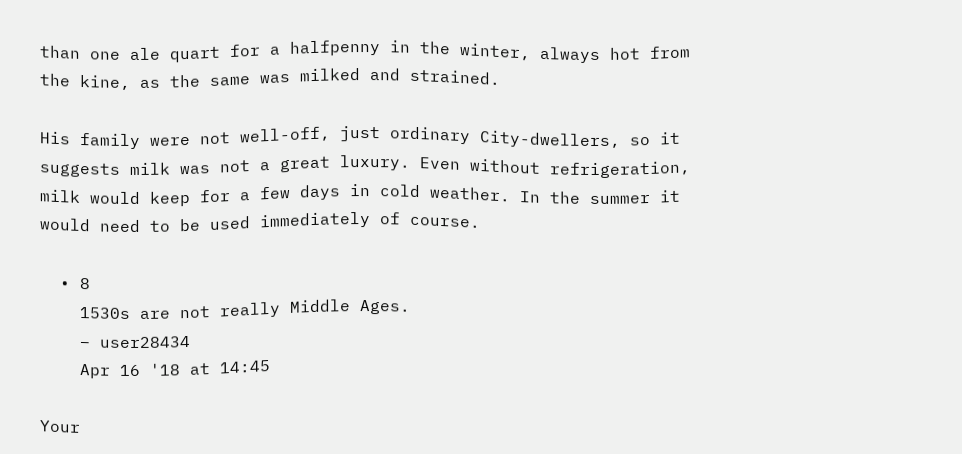than one ale quart for a halfpenny in the winter, always hot from the kine, as the same was milked and strained.

His family were not well-off, just ordinary City-dwellers, so it suggests milk was not a great luxury. Even without refrigeration, milk would keep for a few days in cold weather. In the summer it would need to be used immediately of course.

  • 8
    1530s are not really Middle Ages.
    – user28434
    Apr 16 '18 at 14:45

Your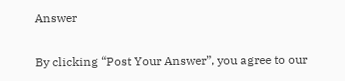Answer

By clicking “Post Your Answer”, you agree to our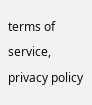terms of service, privacy policy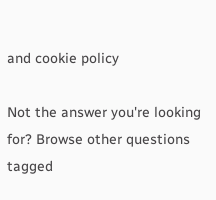and cookie policy

Not the answer you're looking for? Browse other questions tagged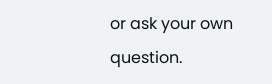or ask your own question.